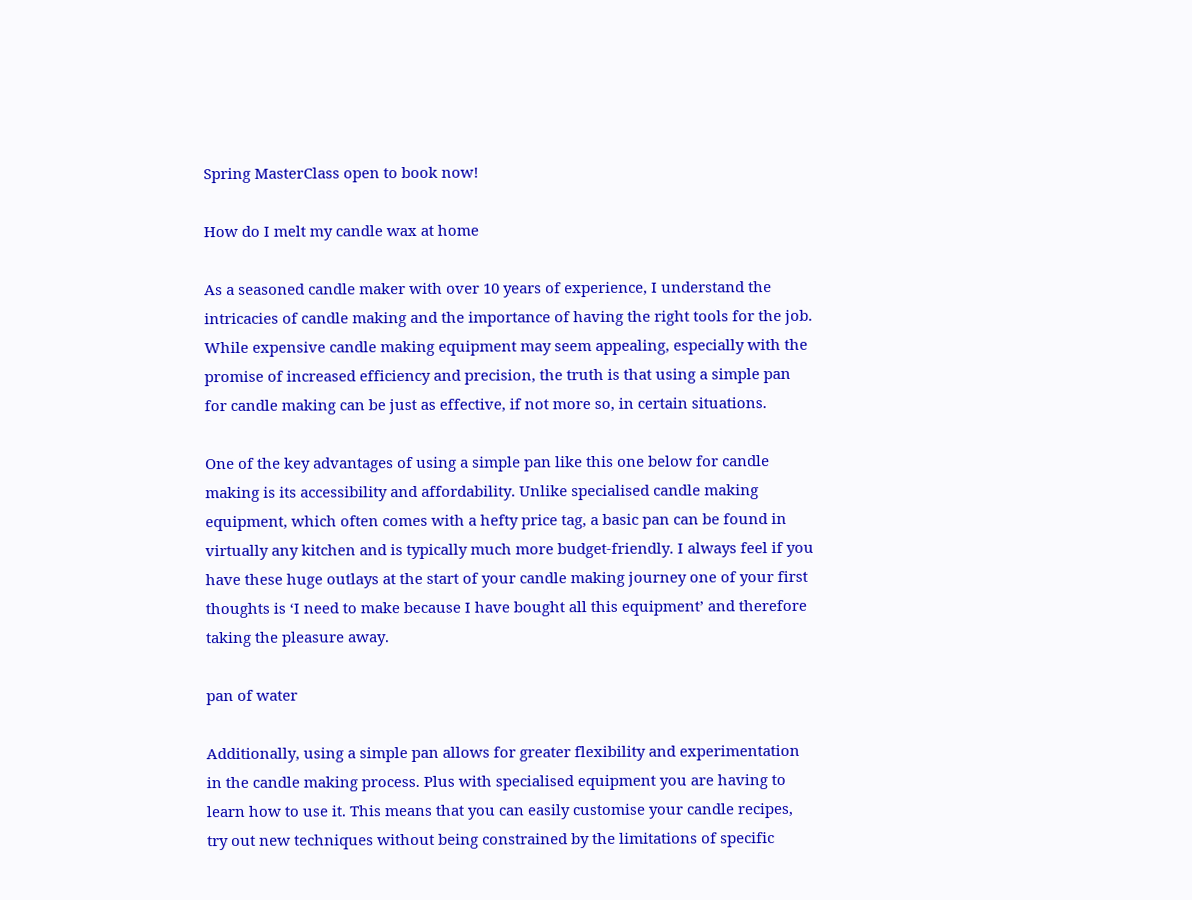Spring MasterClass open to book now!

How do I melt my candle wax at home

As a seasoned candle maker with over 10 years of experience, I understand the intricacies of candle making and the importance of having the right tools for the job. While expensive candle making equipment may seem appealing, especially with the promise of increased efficiency and precision, the truth is that using a simple pan for candle making can be just as effective, if not more so, in certain situations.

One of the key advantages of using a simple pan like this one below for candle making is its accessibility and affordability. Unlike specialised candle making equipment, which often comes with a hefty price tag, a basic pan can be found in virtually any kitchen and is typically much more budget-friendly. I always feel if you have these huge outlays at the start of your candle making journey one of your first thoughts is ‘I need to make because I have bought all this equipment’ and therefore taking the pleasure away.

pan of water

Additionally, using a simple pan allows for greater flexibility and experimentation in the candle making process. Plus with specialised equipment you are having to learn how to use it. This means that you can easily customise your candle recipes, try out new techniques without being constrained by the limitations of specific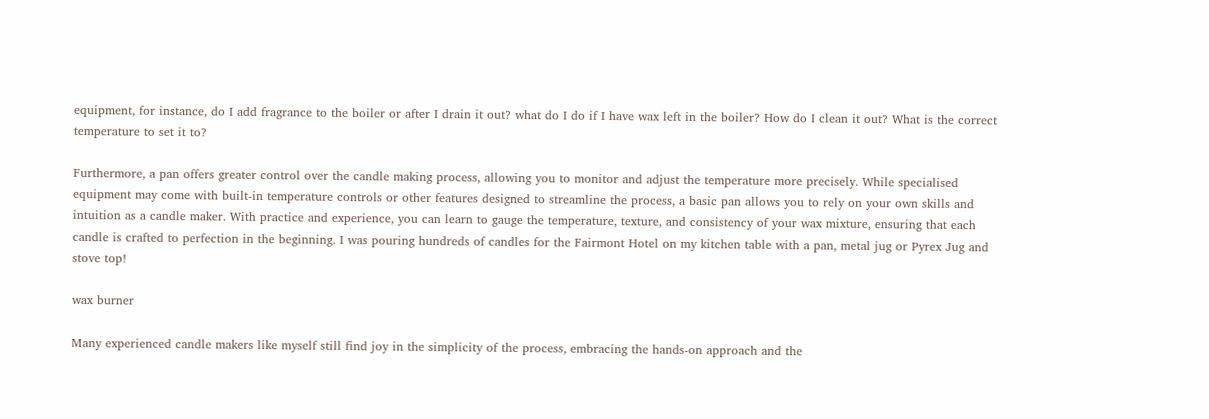equipment, for instance, do I add fragrance to the boiler or after I drain it out? what do I do if I have wax left in the boiler? How do I clean it out? What is the correct temperature to set it to?

Furthermore, a pan offers greater control over the candle making process, allowing you to monitor and adjust the temperature more precisely. While specialised equipment may come with built-in temperature controls or other features designed to streamline the process, a basic pan allows you to rely on your own skills and intuition as a candle maker. With practice and experience, you can learn to gauge the temperature, texture, and consistency of your wax mixture, ensuring that each candle is crafted to perfection in the beginning. I was pouring hundreds of candles for the Fairmont Hotel on my kitchen table with a pan, metal jug or Pyrex Jug and stove top!

wax burner

Many experienced candle makers like myself still find joy in the simplicity of the process, embracing the hands-on approach and the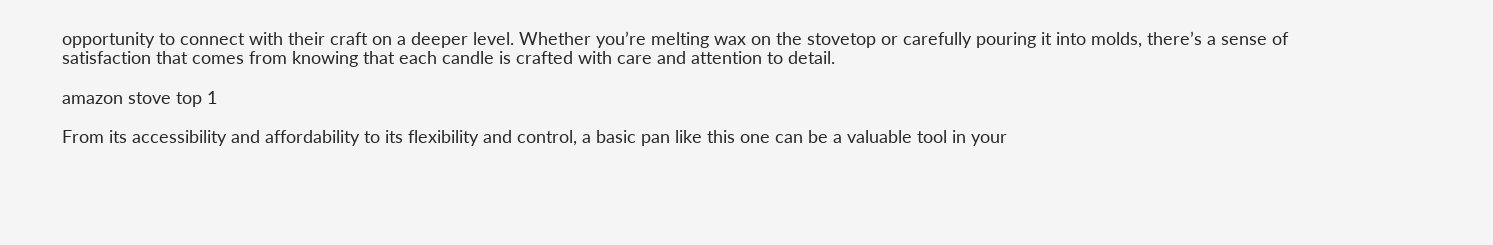opportunity to connect with their craft on a deeper level. Whether you’re melting wax on the stovetop or carefully pouring it into molds, there’s a sense of satisfaction that comes from knowing that each candle is crafted with care and attention to detail.

amazon stove top 1

From its accessibility and affordability to its flexibility and control, a basic pan like this one can be a valuable tool in your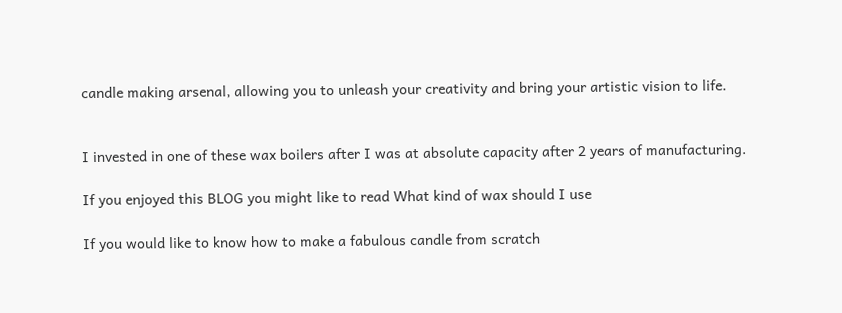candle making arsenal, allowing you to unleash your creativity and bring your artistic vision to life.


I invested in one of these wax boilers after I was at absolute capacity after 2 years of manufacturing.

If you enjoyed this BLOG you might like to read What kind of wax should I use

If you would like to know how to make a fabulous candle from scratch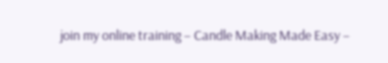join my online training – Candle Making Made Easy –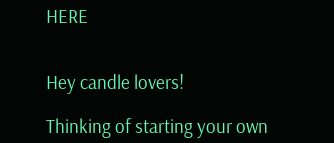HERE


Hey candle lovers!

Thinking of starting your own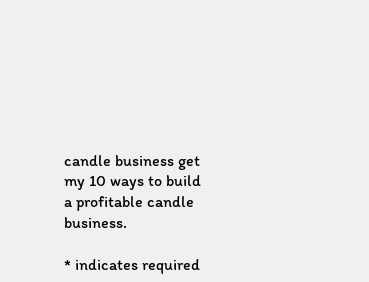candle business get my 10 ways to build a profitable candle business.

* indicates required